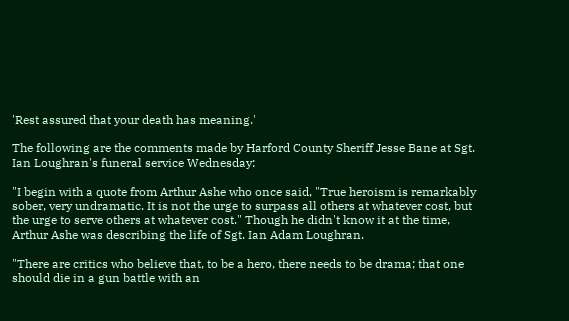'Rest assured that your death has meaning.'

The following are the comments made by Harford County Sheriff Jesse Bane at Sgt. Ian Loughran's funeral service Wednesday:

"I begin with a quote from Arthur Ashe who once said, "True heroism is remarkably sober, very undramatic. It is not the urge to surpass all others at whatever cost, but the urge to serve others at whatever cost." Though he didn't know it at the time, Arthur Ashe was describing the life of Sgt. Ian Adam Loughran.

"There are critics who believe that, to be a hero, there needs to be drama; that one should die in a gun battle with an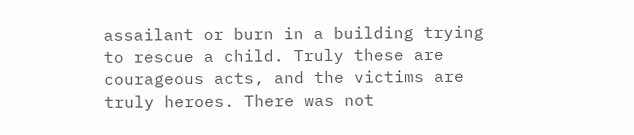assailant or burn in a building trying to rescue a child. Truly these are courageous acts, and the victims are truly heroes. There was not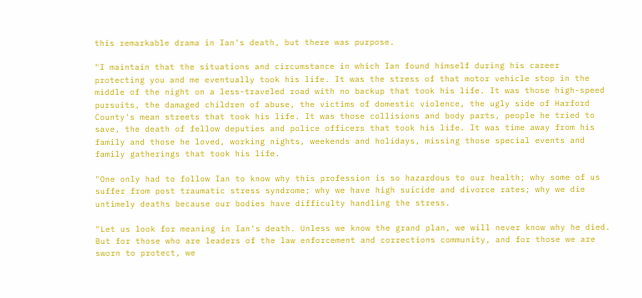this remarkable drama in Ian's death, but there was purpose.

"I maintain that the situations and circumstance in which Ian found himself during his career protecting you and me eventually took his life. It was the stress of that motor vehicle stop in the middle of the night on a less-traveled road with no backup that took his life. It was those high-speed pursuits, the damaged children of abuse, the victims of domestic violence, the ugly side of Harford County's mean streets that took his life. It was those collisions and body parts, people he tried to save, the death of fellow deputies and police officers that took his life. It was time away from his family and those he loved, working nights, weekends and holidays, missing those special events and family gatherings that took his life.

"One only had to follow Ian to know why this profession is so hazardous to our health; why some of us suffer from post traumatic stress syndrome; why we have high suicide and divorce rates; why we die untimely deaths because our bodies have difficulty handling the stress.

"Let us look for meaning in Ian's death. Unless we know the grand plan, we will never know why he died. But for those who are leaders of the law enforcement and corrections community, and for those we are sworn to protect, we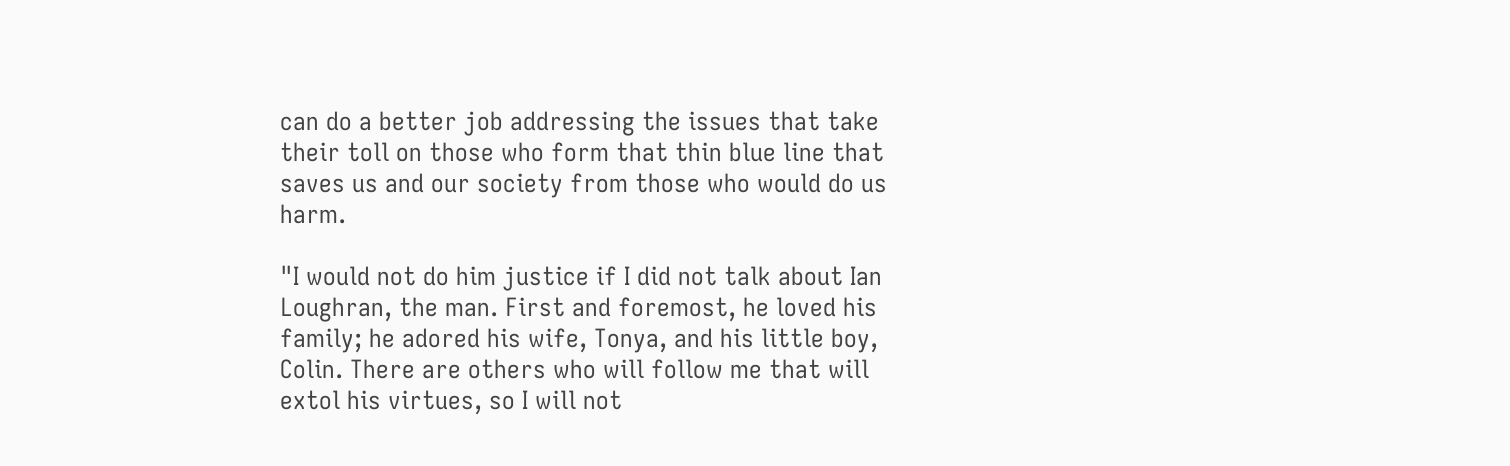can do a better job addressing the issues that take their toll on those who form that thin blue line that saves us and our society from those who would do us harm.

"I would not do him justice if I did not talk about Ian Loughran, the man. First and foremost, he loved his family; he adored his wife, Tonya, and his little boy, Colin. There are others who will follow me that will extol his virtues, so I will not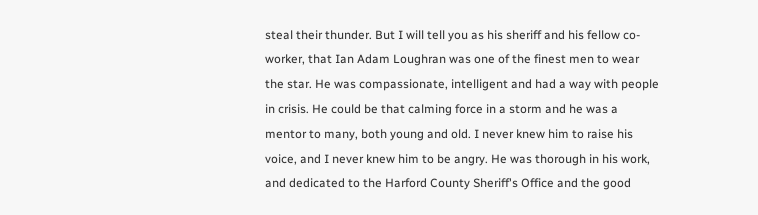steal their thunder. But I will tell you as his sheriff and his fellow co-worker, that Ian Adam Loughran was one of the finest men to wear the star. He was compassionate, intelligent and had a way with people in crisis. He could be that calming force in a storm and he was a mentor to many, both young and old. I never knew him to raise his voice, and I never knew him to be angry. He was thorough in his work, and dedicated to the Harford County Sheriff's Office and the good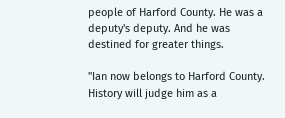people of Harford County. He was a deputy's deputy. And he was destined for greater things.

"Ian now belongs to Harford County. History will judge him as a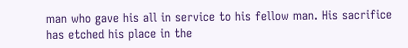man who gave his all in service to his fellow man. His sacrifice has etched his place in the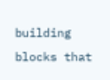building blocks that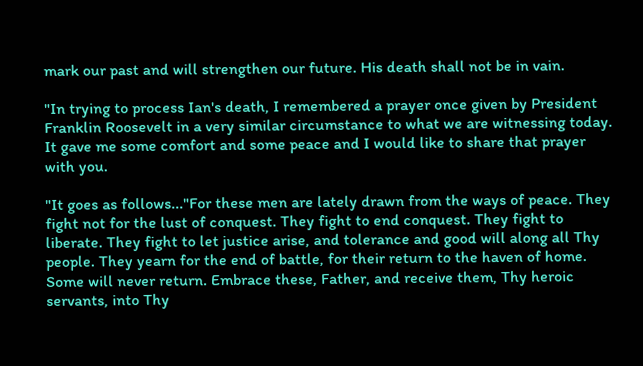mark our past and will strengthen our future. His death shall not be in vain.

"In trying to process Ian's death, I remembered a prayer once given by President Franklin Roosevelt in a very similar circumstance to what we are witnessing today. It gave me some comfort and some peace and I would like to share that prayer with you.

"It goes as follows..."For these men are lately drawn from the ways of peace. They fight not for the lust of conquest. They fight to end conquest. They fight to liberate. They fight to let justice arise, and tolerance and good will along all Thy people. They yearn for the end of battle, for their return to the haven of home. Some will never return. Embrace these, Father, and receive them, Thy heroic servants, into Thy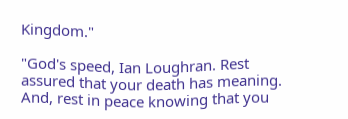Kingdom."

"God's speed, Ian Loughran. Rest assured that your death has meaning. And, rest in peace knowing that you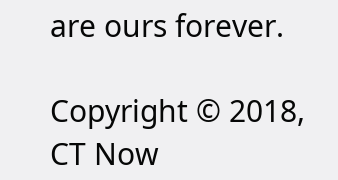are ours forever.

Copyright © 2018, CT Now